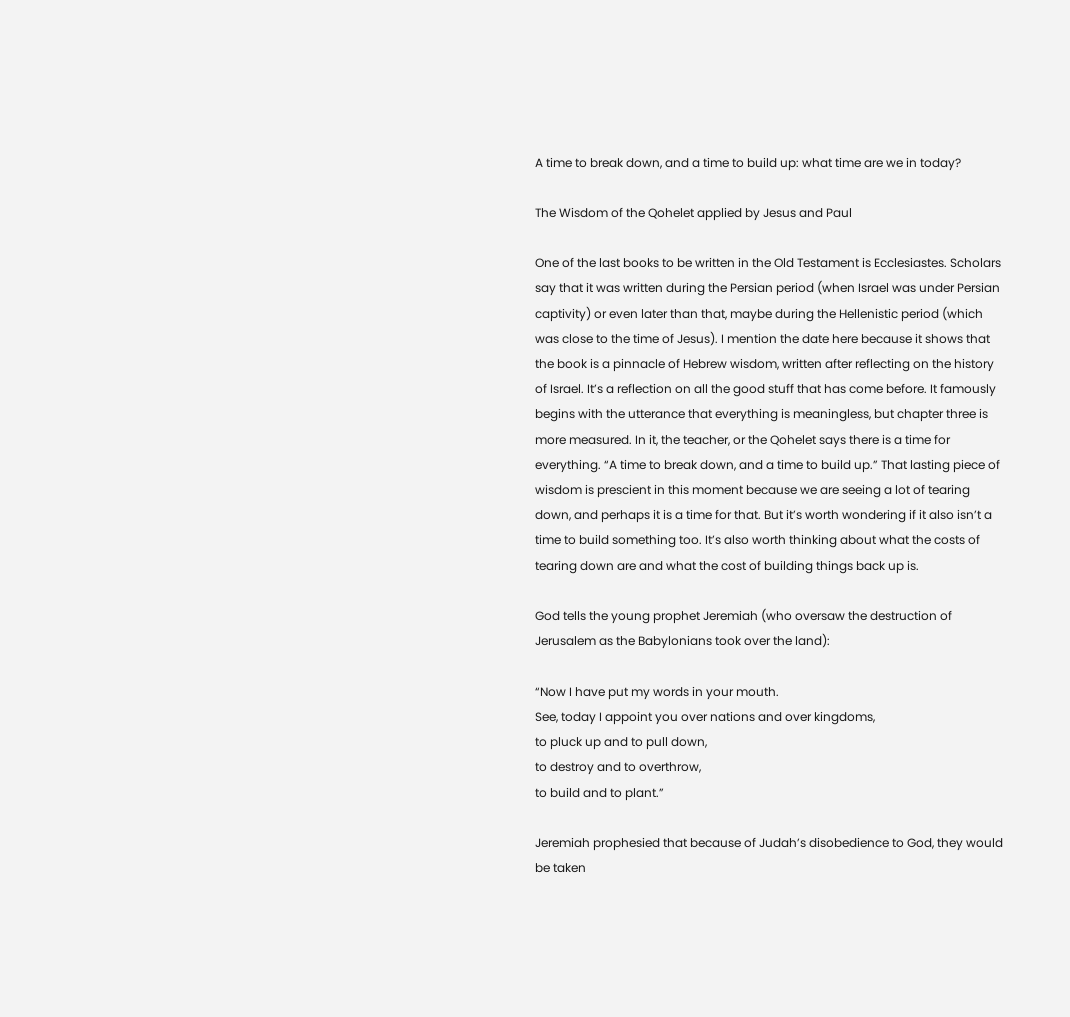A time to break down, and a time to build up: what time are we in today?

The Wisdom of the Qohelet applied by Jesus and Paul

One of the last books to be written in the Old Testament is Ecclesiastes. Scholars say that it was written during the Persian period (when Israel was under Persian captivity) or even later than that, maybe during the Hellenistic period (which was close to the time of Jesus). I mention the date here because it shows that the book is a pinnacle of Hebrew wisdom, written after reflecting on the history of Israel. It’s a reflection on all the good stuff that has come before. It famously begins with the utterance that everything is meaningless, but chapter three is more measured. In it, the teacher, or the Qohelet says there is a time for everything. “A time to break down, and a time to build up.” That lasting piece of wisdom is prescient in this moment because we are seeing a lot of tearing down, and perhaps it is a time for that. But it’s worth wondering if it also isn’t a time to build something too. It’s also worth thinking about what the costs of tearing down are and what the cost of building things back up is.

God tells the young prophet Jeremiah (who oversaw the destruction of Jerusalem as the Babylonians took over the land):

“Now I have put my words in your mouth.
See, today I appoint you over nations and over kingdoms,
to pluck up and to pull down,
to destroy and to overthrow,
to build and to plant.”

Jeremiah prophesied that because of Judah’s disobedience to God, they would be taken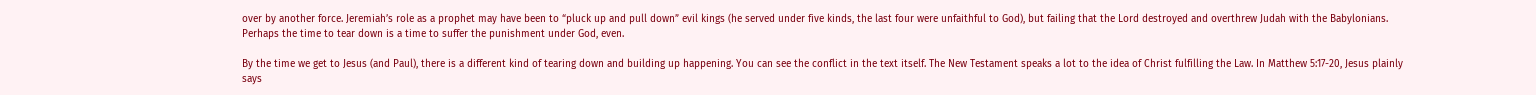over by another force. Jeremiah’s role as a prophet may have been to “pluck up and pull down” evil kings (he served under five kinds, the last four were unfaithful to God), but failing that the Lord destroyed and overthrew Judah with the Babylonians. Perhaps the time to tear down is a time to suffer the punishment under God, even.

By the time we get to Jesus (and Paul), there is a different kind of tearing down and building up happening. You can see the conflict in the text itself. The New Testament speaks a lot to the idea of Christ fulfilling the Law. In Matthew 5:17-20, Jesus plainly says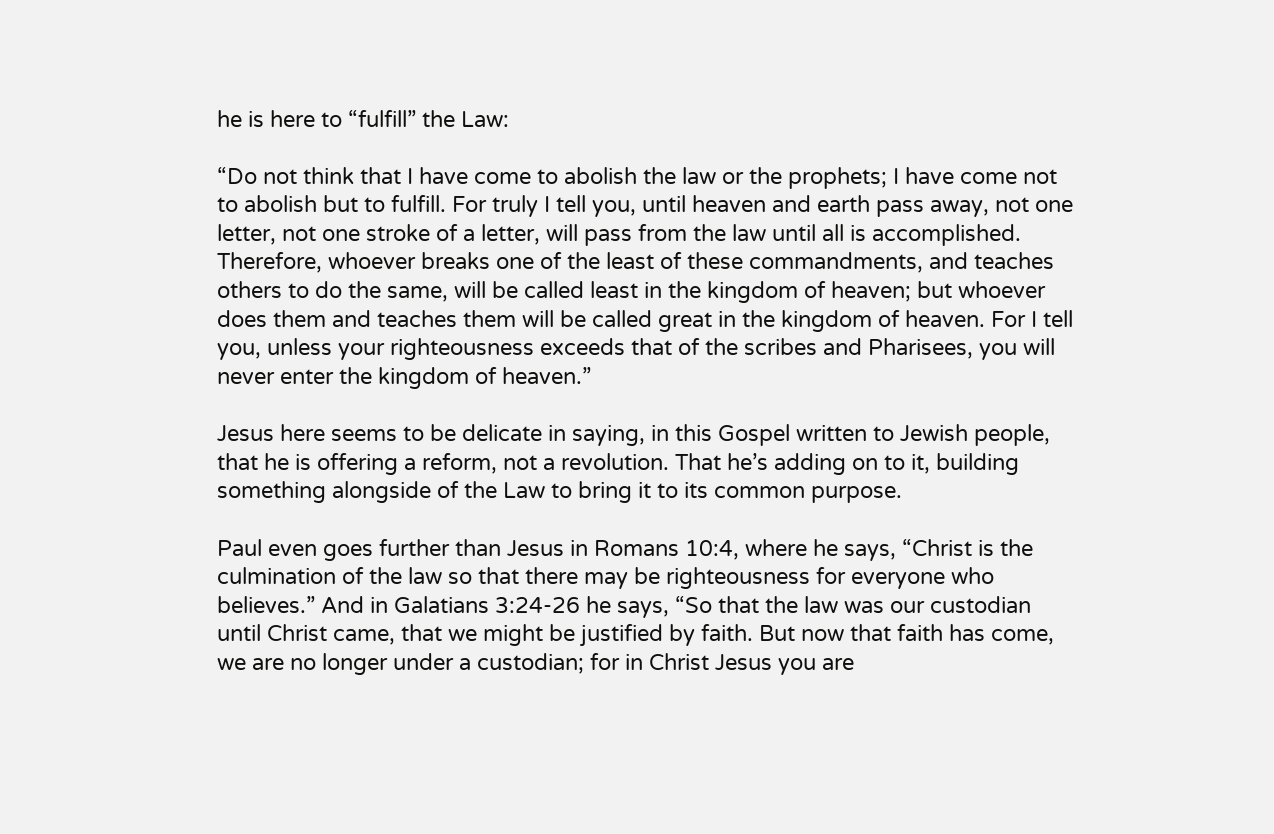he is here to “fulfill” the Law:

“Do not think that I have come to abolish the law or the prophets; I have come not to abolish but to fulfill. For truly I tell you, until heaven and earth pass away, not one letter, not one stroke of a letter, will pass from the law until all is accomplished. Therefore, whoever breaks one of the least of these commandments, and teaches others to do the same, will be called least in the kingdom of heaven; but whoever does them and teaches them will be called great in the kingdom of heaven. For I tell you, unless your righteousness exceeds that of the scribes and Pharisees, you will never enter the kingdom of heaven.”

Jesus here seems to be delicate in saying, in this Gospel written to Jewish people, that he is offering a reform, not a revolution. That he’s adding on to it, building something alongside of the Law to bring it to its common purpose.

Paul even goes further than Jesus in Romans 10:4, where he says, “Christ is the culmination of the law so that there may be righteousness for everyone who believes.” And in Galatians 3:24-26 he says, “So that the law was our custodian until Christ came, that we might be justified by faith. But now that faith has come, we are no longer under a custodian; for in Christ Jesus you are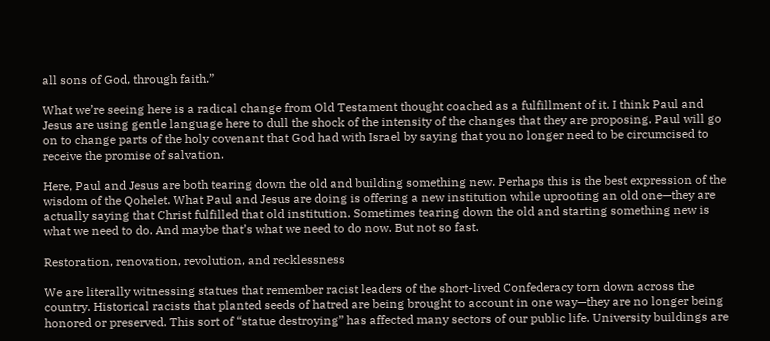all sons of God, through faith.”

What we’re seeing here is a radical change from Old Testament thought coached as a fulfillment of it. I think Paul and Jesus are using gentle language here to dull the shock of the intensity of the changes that they are proposing. Paul will go on to change parts of the holy covenant that God had with Israel by saying that you no longer need to be circumcised to receive the promise of salvation.

Here, Paul and Jesus are both tearing down the old and building something new. Perhaps this is the best expression of the wisdom of the Qohelet. What Paul and Jesus are doing is offering a new institution while uprooting an old one—they are actually saying that Christ fulfilled that old institution. Sometimes tearing down the old and starting something new is what we need to do. And maybe that’s what we need to do now. But not so fast.

Restoration, renovation, revolution, and recklessness

We are literally witnessing statues that remember racist leaders of the short-lived Confederacy torn down across the country. Historical racists that planted seeds of hatred are being brought to account in one way—they are no longer being honored or preserved. This sort of “statue destroying” has affected many sectors of our public life. University buildings are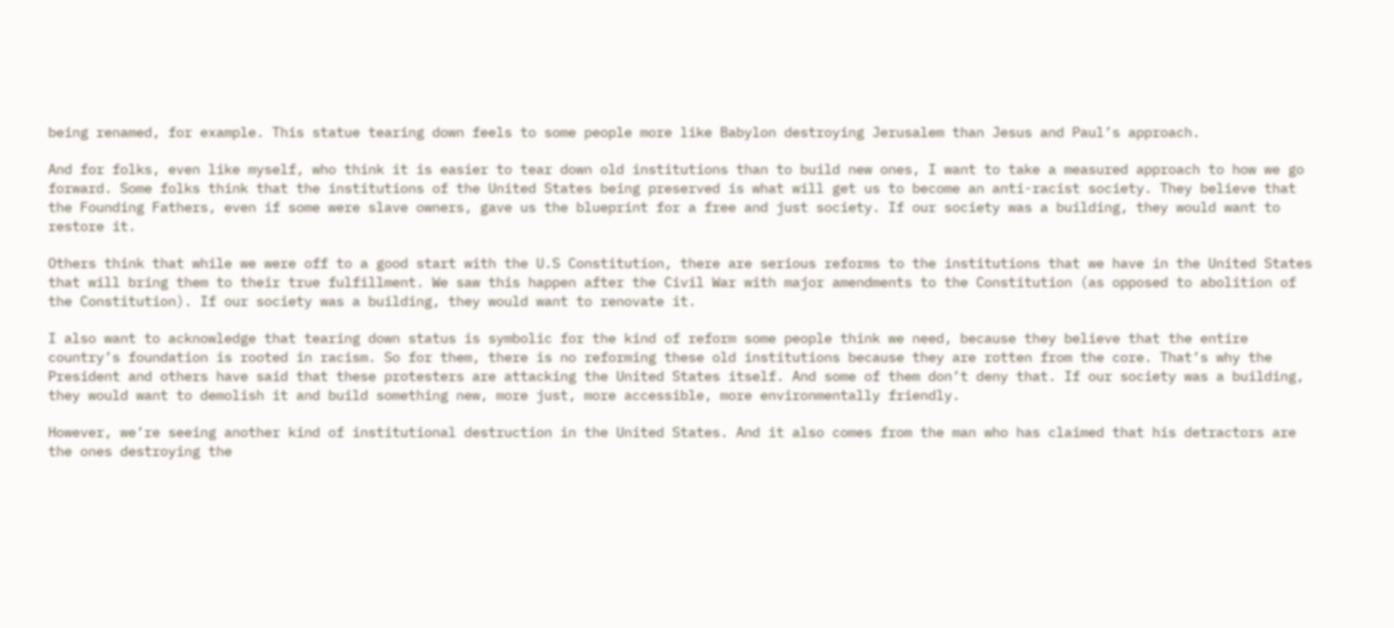being renamed, for example. This statue tearing down feels to some people more like Babylon destroying Jerusalem than Jesus and Paul’s approach.

And for folks, even like myself, who think it is easier to tear down old institutions than to build new ones, I want to take a measured approach to how we go forward. Some folks think that the institutions of the United States being preserved is what will get us to become an anti-racist society. They believe that the Founding Fathers, even if some were slave owners, gave us the blueprint for a free and just society. If our society was a building, they would want to restore it.

Others think that while we were off to a good start with the U.S Constitution, there are serious reforms to the institutions that we have in the United States that will bring them to their true fulfillment. We saw this happen after the Civil War with major amendments to the Constitution (as opposed to abolition of the Constitution). If our society was a building, they would want to renovate it.

I also want to acknowledge that tearing down status is symbolic for the kind of reform some people think we need, because they believe that the entire country’s foundation is rooted in racism. So for them, there is no reforming these old institutions because they are rotten from the core. That’s why the President and others have said that these protesters are attacking the United States itself. And some of them don’t deny that. If our society was a building, they would want to demolish it and build something new, more just, more accessible, more environmentally friendly.

However, we’re seeing another kind of institutional destruction in the United States. And it also comes from the man who has claimed that his detractors are the ones destroying the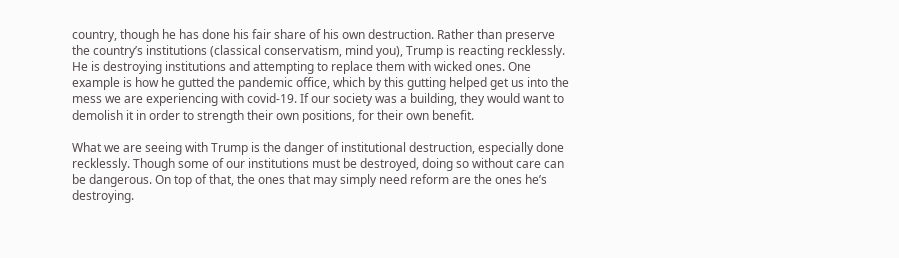country, though he has done his fair share of his own destruction. Rather than preserve the country’s institutions (classical conservatism, mind you), Trump is reacting recklessly. He is destroying institutions and attempting to replace them with wicked ones. One example is how he gutted the pandemic office, which by this gutting helped get us into the mess we are experiencing with covid-19. If our society was a building, they would want to demolish it in order to strength their own positions, for their own benefit.

What we are seeing with Trump is the danger of institutional destruction, especially done recklessly. Though some of our institutions must be destroyed, doing so without care can be dangerous. On top of that, the ones that may simply need reform are the ones he’s destroying.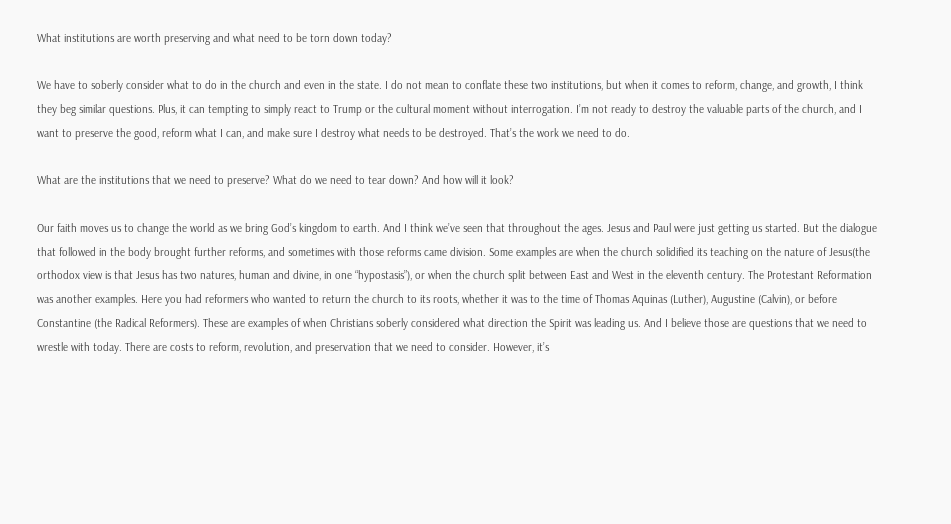What institutions are worth preserving and what need to be torn down today?

We have to soberly consider what to do in the church and even in the state. I do not mean to conflate these two institutions, but when it comes to reform, change, and growth, I think they beg similar questions. Plus, it can tempting to simply react to Trump or the cultural moment without interrogation. I’m not ready to destroy the valuable parts of the church, and I want to preserve the good, reform what I can, and make sure I destroy what needs to be destroyed. That’s the work we need to do.

What are the institutions that we need to preserve? What do we need to tear down? And how will it look?

Our faith moves us to change the world as we bring God’s kingdom to earth. And I think we’ve seen that throughout the ages. Jesus and Paul were just getting us started. But the dialogue that followed in the body brought further reforms, and sometimes with those reforms came division. Some examples are when the church solidified its teaching on the nature of Jesus(the orthodox view is that Jesus has two natures, human and divine, in one “hypostasis”), or when the church split between East and West in the eleventh century. The Protestant Reformation was another examples. Here you had reformers who wanted to return the church to its roots, whether it was to the time of Thomas Aquinas (Luther), Augustine (Calvin), or before Constantine (the Radical Reformers). These are examples of when Christians soberly considered what direction the Spirit was leading us. And I believe those are questions that we need to wrestle with today. There are costs to reform, revolution, and preservation that we need to consider. However, it’s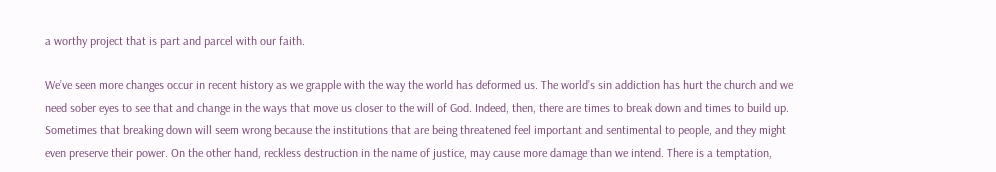a worthy project that is part and parcel with our faith.

We’ve seen more changes occur in recent history as we grapple with the way the world has deformed us. The world’s sin addiction has hurt the church and we need sober eyes to see that and change in the ways that move us closer to the will of God. Indeed, then, there are times to break down and times to build up. Sometimes that breaking down will seem wrong because the institutions that are being threatened feel important and sentimental to people, and they might even preserve their power. On the other hand, reckless destruction in the name of justice, may cause more damage than we intend. There is a temptation,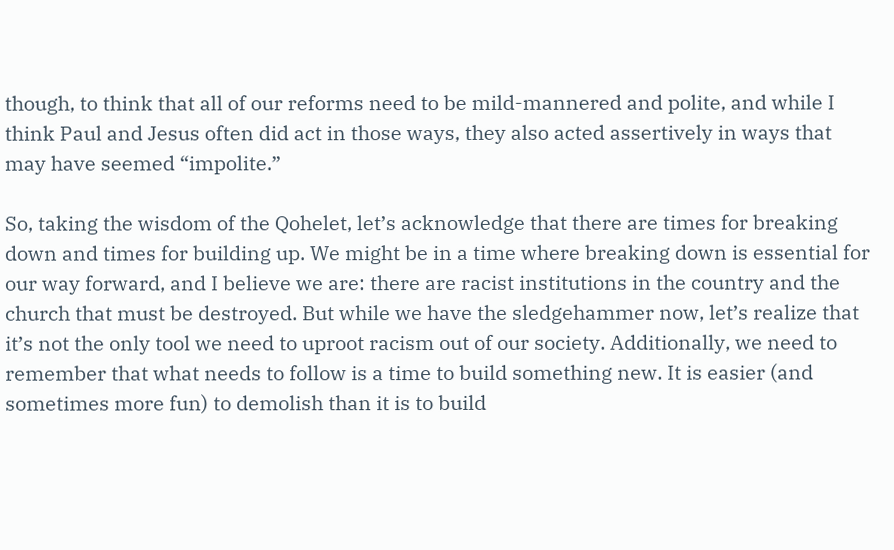though, to think that all of our reforms need to be mild-mannered and polite, and while I think Paul and Jesus often did act in those ways, they also acted assertively in ways that may have seemed “impolite.”

So, taking the wisdom of the Qohelet, let’s acknowledge that there are times for breaking down and times for building up. We might be in a time where breaking down is essential for our way forward, and I believe we are: there are racist institutions in the country and the church that must be destroyed. But while we have the sledgehammer now, let’s realize that it’s not the only tool we need to uproot racism out of our society. Additionally, we need to remember that what needs to follow is a time to build something new. It is easier (and sometimes more fun) to demolish than it is to build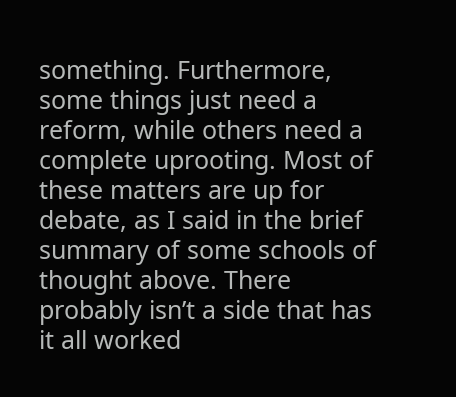something. Furthermore, some things just need a reform, while others need a complete uprooting. Most of these matters are up for debate, as I said in the brief summary of some schools of thought above. There probably isn’t a side that has it all worked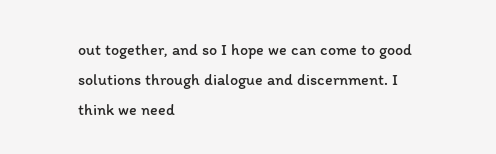out together, and so I hope we can come to good solutions through dialogue and discernment. I think we need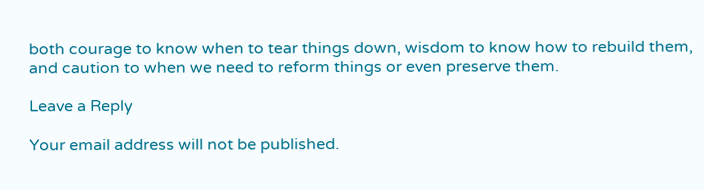both courage to know when to tear things down, wisdom to know how to rebuild them, and caution to when we need to reform things or even preserve them.

Leave a Reply

Your email address will not be published.